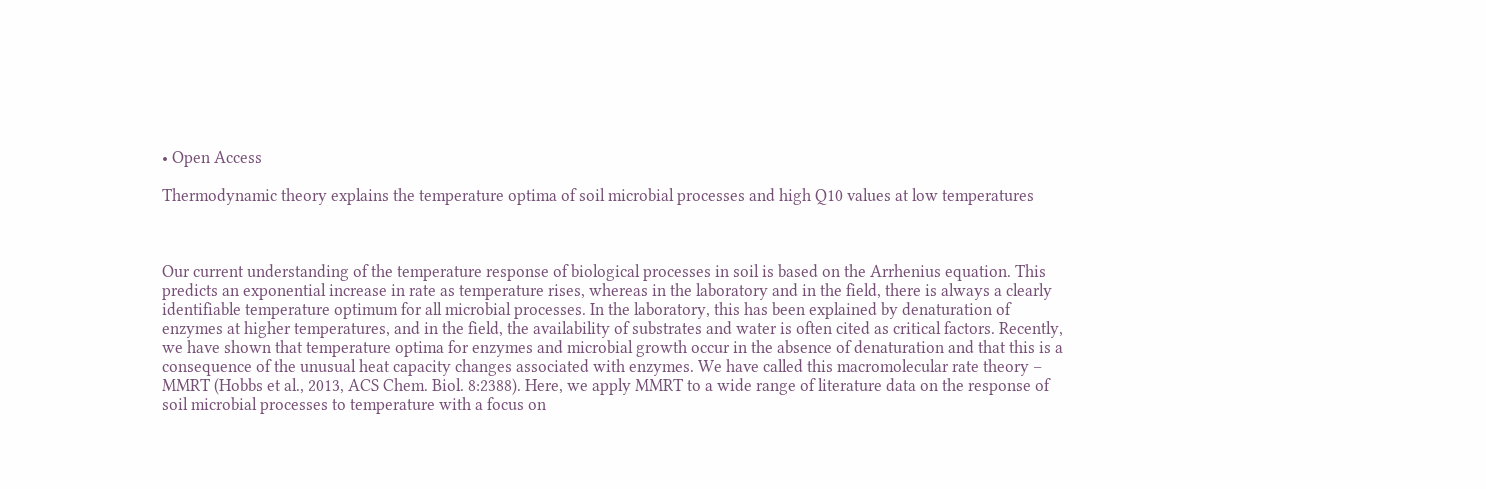• Open Access

Thermodynamic theory explains the temperature optima of soil microbial processes and high Q10 values at low temperatures



Our current understanding of the temperature response of biological processes in soil is based on the Arrhenius equation. This predicts an exponential increase in rate as temperature rises, whereas in the laboratory and in the field, there is always a clearly identifiable temperature optimum for all microbial processes. In the laboratory, this has been explained by denaturation of enzymes at higher temperatures, and in the field, the availability of substrates and water is often cited as critical factors. Recently, we have shown that temperature optima for enzymes and microbial growth occur in the absence of denaturation and that this is a consequence of the unusual heat capacity changes associated with enzymes. We have called this macromolecular rate theory – MMRT (Hobbs et al., 2013, ACS Chem. Biol. 8:2388). Here, we apply MMRT to a wide range of literature data on the response of soil microbial processes to temperature with a focus on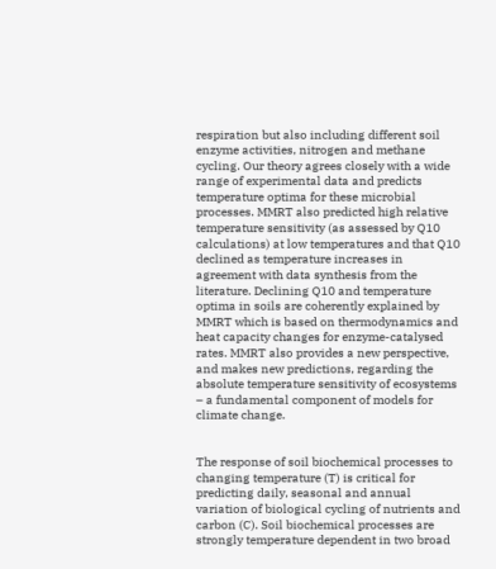respiration but also including different soil enzyme activities, nitrogen and methane cycling. Our theory agrees closely with a wide range of experimental data and predicts temperature optima for these microbial processes. MMRT also predicted high relative temperature sensitivity (as assessed by Q10 calculations) at low temperatures and that Q10 declined as temperature increases in agreement with data synthesis from the literature. Declining Q10 and temperature optima in soils are coherently explained by MMRT which is based on thermodynamics and heat capacity changes for enzyme-catalysed rates. MMRT also provides a new perspective, and makes new predictions, regarding the absolute temperature sensitivity of ecosystems – a fundamental component of models for climate change.


The response of soil biochemical processes to changing temperature (T) is critical for predicting daily, seasonal and annual variation of biological cycling of nutrients and carbon (C). Soil biochemical processes are strongly temperature dependent in two broad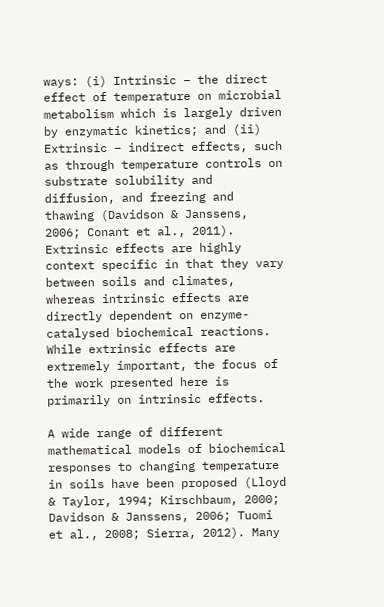ways: (i) Intrinsic – the direct effect of temperature on microbial metabolism which is largely driven by enzymatic kinetics; and (ii) Extrinsic – indirect effects, such as through temperature controls on substrate solubility and diffusion, and freezing and thawing (Davidson & Janssens, 2006; Conant et al., 2011). Extrinsic effects are highly context specific in that they vary between soils and climates, whereas intrinsic effects are directly dependent on enzyme-catalysed biochemical reactions. While extrinsic effects are extremely important, the focus of the work presented here is primarily on intrinsic effects.

A wide range of different mathematical models of biochemical responses to changing temperature in soils have been proposed (Lloyd & Taylor, 1994; Kirschbaum, 2000; Davidson & Janssens, 2006; Tuomi et al., 2008; Sierra, 2012). Many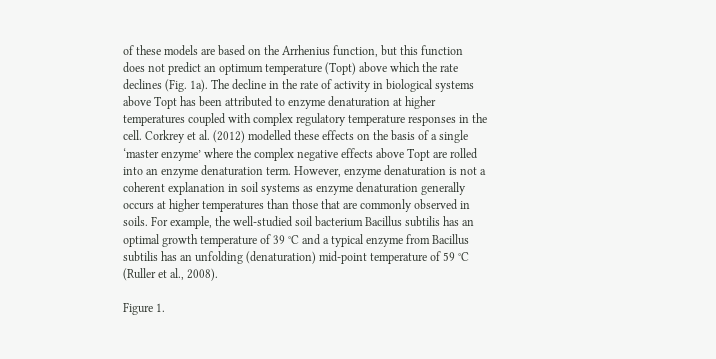of these models are based on the Arrhenius function, but this function does not predict an optimum temperature (Topt) above which the rate declines (Fig. 1a). The decline in the rate of activity in biological systems above Topt has been attributed to enzyme denaturation at higher temperatures coupled with complex regulatory temperature responses in the cell. Corkrey et al. (2012) modelled these effects on the basis of a single ‘master enzyme’ where the complex negative effects above Topt are rolled into an enzyme denaturation term. However, enzyme denaturation is not a coherent explanation in soil systems as enzyme denaturation generally occurs at higher temperatures than those that are commonly observed in soils. For example, the well-studied soil bacterium Bacillus subtilis has an optimal growth temperature of 39 °C and a typical enzyme from Bacillus subtilis has an unfolding (denaturation) mid-point temperature of 59 °C (Ruller et al., 2008).

Figure 1.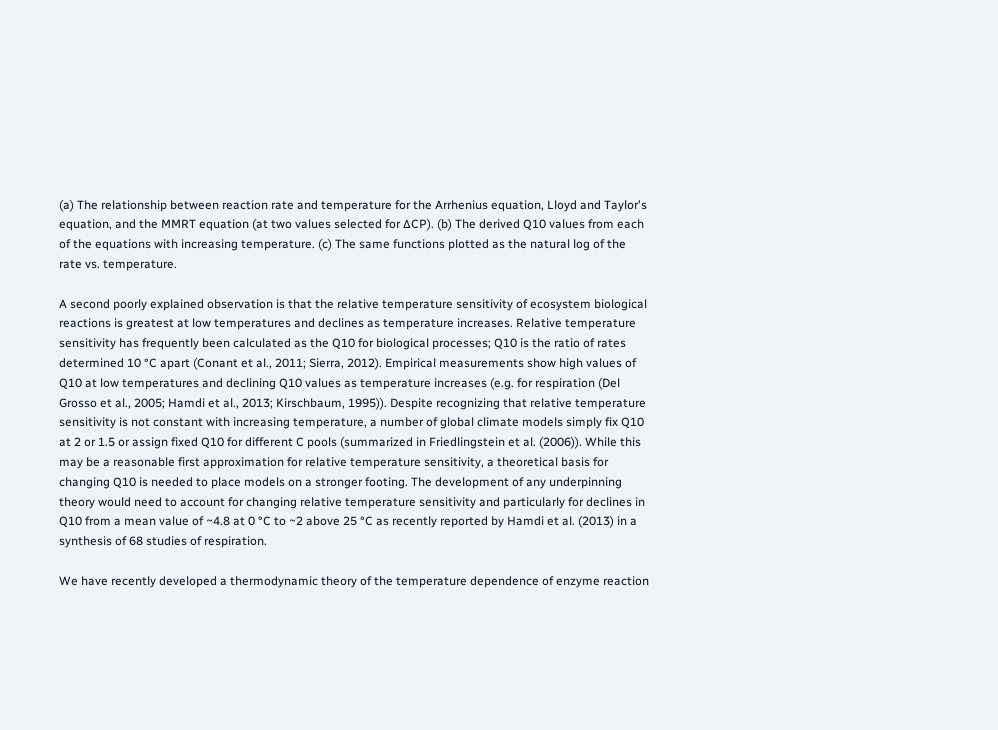(a) The relationship between reaction rate and temperature for the Arrhenius equation, Lloyd and Taylor's equation, and the MMRT equation (at two values selected for ∆CP). (b) The derived Q10 values from each of the equations with increasing temperature. (c) The same functions plotted as the natural log of the rate vs. temperature.

A second poorly explained observation is that the relative temperature sensitivity of ecosystem biological reactions is greatest at low temperatures and declines as temperature increases. Relative temperature sensitivity has frequently been calculated as the Q10 for biological processes; Q10 is the ratio of rates determined 10 °C apart (Conant et al., 2011; Sierra, 2012). Empirical measurements show high values of Q10 at low temperatures and declining Q10 values as temperature increases (e.g. for respiration (Del Grosso et al., 2005; Hamdi et al., 2013; Kirschbaum, 1995)). Despite recognizing that relative temperature sensitivity is not constant with increasing temperature, a number of global climate models simply fix Q10 at 2 or 1.5 or assign fixed Q10 for different C pools (summarized in Friedlingstein et al. (2006)). While this may be a reasonable first approximation for relative temperature sensitivity, a theoretical basis for changing Q10 is needed to place models on a stronger footing. The development of any underpinning theory would need to account for changing relative temperature sensitivity and particularly for declines in Q10 from a mean value of ~4.8 at 0 °C to ~2 above 25 °C as recently reported by Hamdi et al. (2013) in a synthesis of 68 studies of respiration.

We have recently developed a thermodynamic theory of the temperature dependence of enzyme reaction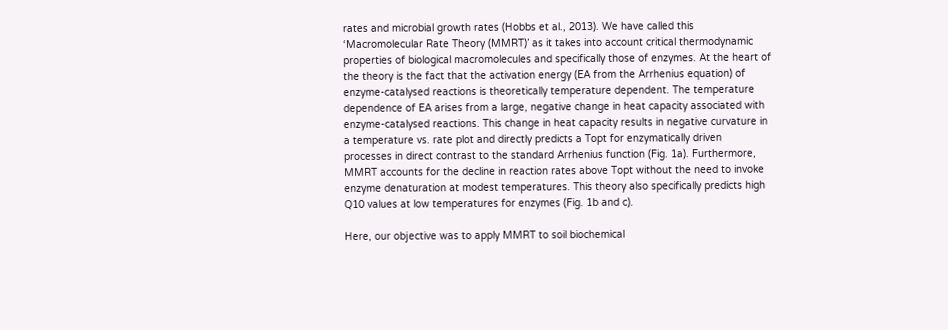rates and microbial growth rates (Hobbs et al., 2013). We have called this ‘Macromolecular Rate Theory (MMRT)’ as it takes into account critical thermodynamic properties of biological macromolecules and specifically those of enzymes. At the heart of the theory is the fact that the activation energy (EA from the Arrhenius equation) of enzyme-catalysed reactions is theoretically temperature dependent. The temperature dependence of EA arises from a large, negative change in heat capacity associated with enzyme-catalysed reactions. This change in heat capacity results in negative curvature in a temperature vs. rate plot and directly predicts a Topt for enzymatically driven processes in direct contrast to the standard Arrhenius function (Fig. 1a). Furthermore, MMRT accounts for the decline in reaction rates above Topt without the need to invoke enzyme denaturation at modest temperatures. This theory also specifically predicts high Q10 values at low temperatures for enzymes (Fig. 1b and c).

Here, our objective was to apply MMRT to soil biochemical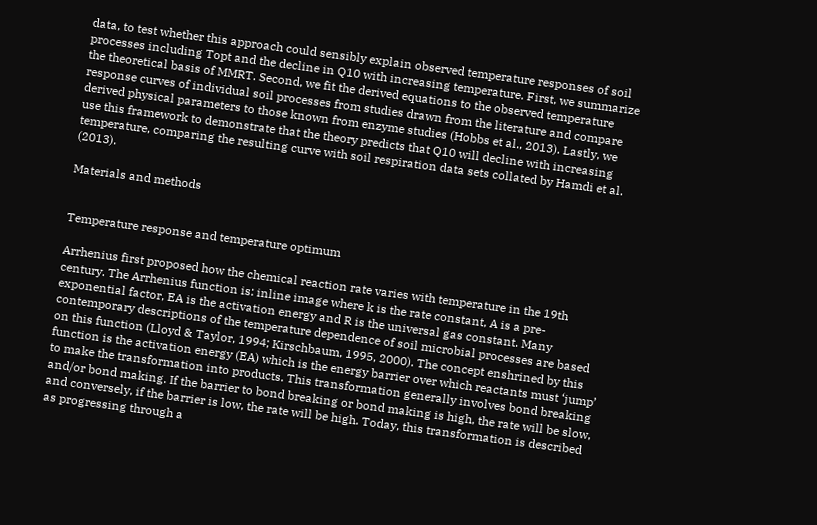data, to test whether this approach could sensibly explain observed temperature responses of soil processes including Topt and the decline in Q10 with increasing temperature. First, we summarize the theoretical basis of MMRT. Second, we fit the derived equations to the observed temperature response curves of individual soil processes from studies drawn from the literature and compare derived physical parameters to those known from enzyme studies (Hobbs et al., 2013). Lastly, we use this framework to demonstrate that the theory predicts that Q10 will decline with increasing temperature, comparing the resulting curve with soil respiration data sets collated by Hamdi et al. (2013).

Materials and methods


Temperature response and temperature optimum

Arrhenius first proposed how the chemical reaction rate varies with temperature in the 19th century. The Arrhenius function is: inline image where k is the rate constant, A is a pre-exponential factor, EA is the activation energy and R is the universal gas constant. Many contemporary descriptions of the temperature dependence of soil microbial processes are based on this function (Lloyd & Taylor, 1994; Kirschbaum, 1995, 2000). The concept enshrined by this function is the activation energy (EA) which is the energy barrier over which reactants must ‘jump’ to make the transformation into products. This transformation generally involves bond breaking and/or bond making. If the barrier to bond breaking or bond making is high, the rate will be slow, and conversely, if the barrier is low, the rate will be high. Today, this transformation is described as progressing through a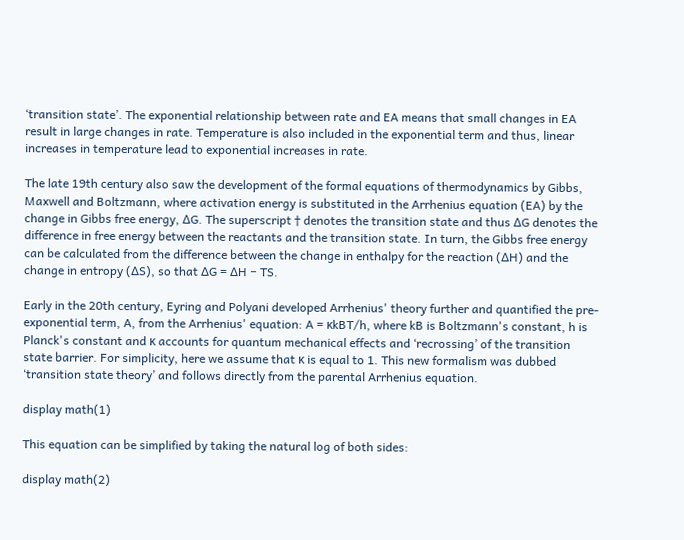‘transition state’. The exponential relationship between rate and EA means that small changes in EA result in large changes in rate. Temperature is also included in the exponential term and thus, linear increases in temperature lead to exponential increases in rate.

The late 19th century also saw the development of the formal equations of thermodynamics by Gibbs, Maxwell and Boltzmann, where activation energy is substituted in the Arrhenius equation (EA) by the change in Gibbs free energy, ∆G. The superscript † denotes the transition state and thus ∆G denotes the difference in free energy between the reactants and the transition state. In turn, the Gibbs free energy can be calculated from the difference between the change in enthalpy for the reaction (∆H) and the change in entropy (∆S), so that ∆G = ∆H − TS.

Early in the 20th century, Eyring and Polyani developed Arrhenius' theory further and quantified the pre-exponential term, A, from the Arrhenius' equation: A = κkBT/h, where kB is Boltzmann's constant, h is Planck's constant and κ accounts for quantum mechanical effects and ‘recrossing’ of the transition state barrier. For simplicity, here we assume that κ is equal to 1. This new formalism was dubbed ‘transition state theory’ and follows directly from the parental Arrhenius equation.

display math(1)

This equation can be simplified by taking the natural log of both sides:

display math(2)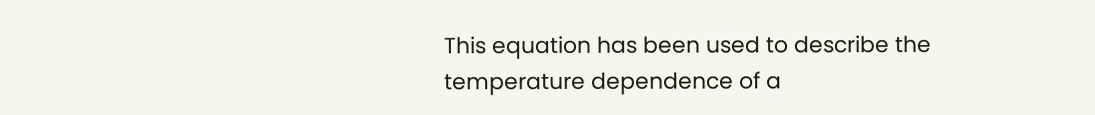This equation has been used to describe the temperature dependence of a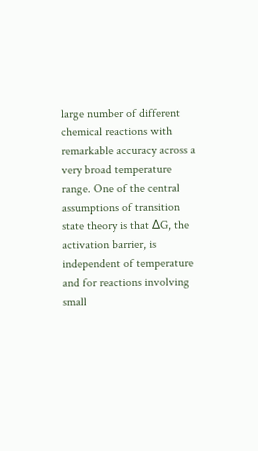large number of different chemical reactions with remarkable accuracy across a very broad temperature range. One of the central assumptions of transition state theory is that ∆G, the activation barrier, is independent of temperature and for reactions involving small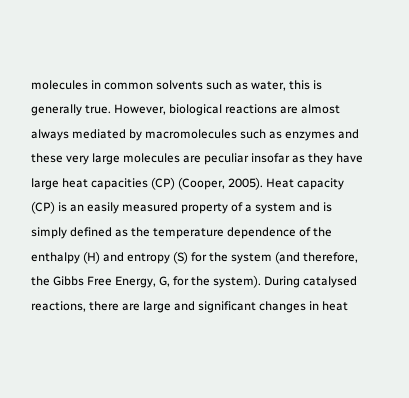molecules in common solvents such as water, this is generally true. However, biological reactions are almost always mediated by macromolecules such as enzymes and these very large molecules are peculiar insofar as they have large heat capacities (CP) (Cooper, 2005). Heat capacity (CP) is an easily measured property of a system and is simply defined as the temperature dependence of the enthalpy (H) and entropy (S) for the system (and therefore, the Gibbs Free Energy, G, for the system). During catalysed reactions, there are large and significant changes in heat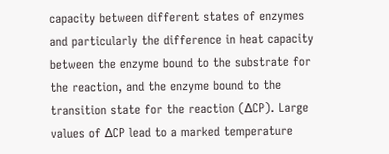capacity between different states of enzymes and particularly the difference in heat capacity between the enzyme bound to the substrate for the reaction, and the enzyme bound to the transition state for the reaction (∆CP). Large values of ∆CP lead to a marked temperature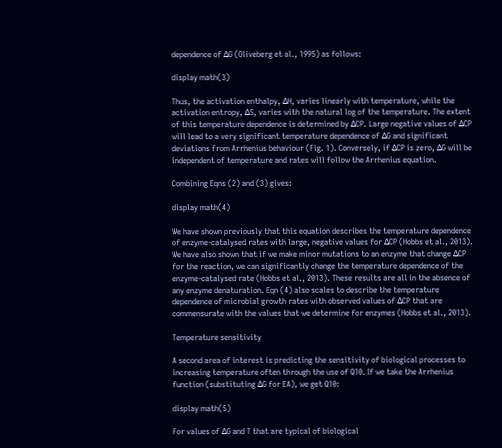dependence of ∆G (Oliveberg et al., 1995) as follows:

display math(3)

Thus, the activation enthalpy, ∆H, varies linearly with temperature, while the activation entropy, ∆S, varies with the natural log of the temperature. The extent of this temperature dependence is determined by ∆CP. Large negative values of ∆CP will lead to a very significant temperature dependence of ∆G and significant deviations from Arrhenius behaviour (Fig. 1). Conversely, if ∆CP is zero, ∆G will be independent of temperature and rates will follow the Arrhenius equation.

Combining Eqns (2) and (3) gives:

display math(4)

We have shown previously that this equation describes the temperature dependence of enzyme-catalysed rates with large, negative values for ∆CP (Hobbs et al., 2013). We have also shown that if we make minor mutations to an enzyme that change ∆CP for the reaction, we can significantly change the temperature dependence of the enzyme-catalysed rate (Hobbs et al., 2013). These results are all in the absence of any enzyme denaturation. Eqn (4) also scales to describe the temperature dependence of microbial growth rates with observed values of ∆CP that are commensurate with the values that we determine for enzymes (Hobbs et al., 2013).

Temperature sensitivity

A second area of interest is predicting the sensitivity of biological processes to increasing temperature often through the use of Q10. If we take the Arrhenius function (substituting ∆G for EA), we get Q10:

display math(5)

For values of ∆G and T that are typical of biological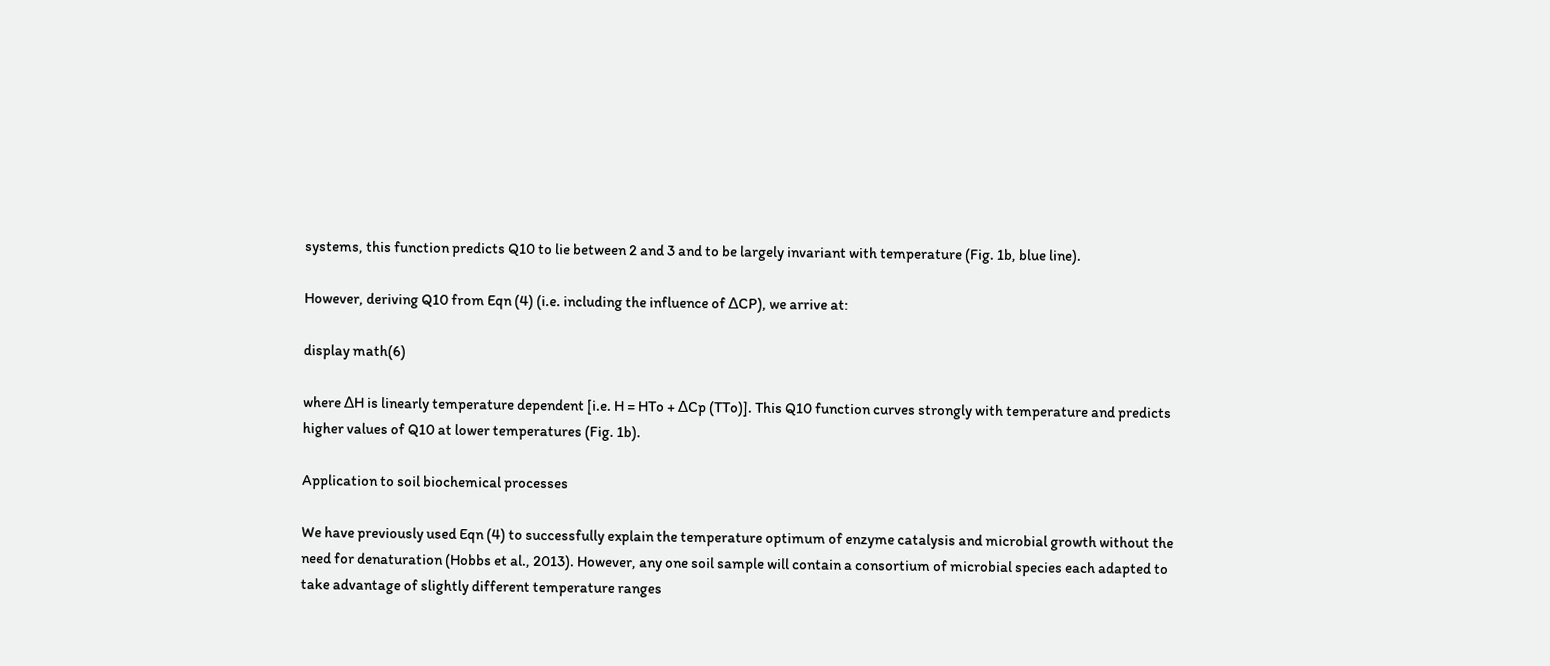systems, this function predicts Q10 to lie between 2 and 3 and to be largely invariant with temperature (Fig. 1b, blue line).

However, deriving Q10 from Eqn (4) (i.e. including the influence of ∆CP), we arrive at:

display math(6)

where ∆H is linearly temperature dependent [i.e. H = HTo + ∆Cp (TTo)]. This Q10 function curves strongly with temperature and predicts higher values of Q10 at lower temperatures (Fig. 1b).

Application to soil biochemical processes

We have previously used Eqn (4) to successfully explain the temperature optimum of enzyme catalysis and microbial growth without the need for denaturation (Hobbs et al., 2013). However, any one soil sample will contain a consortium of microbial species each adapted to take advantage of slightly different temperature ranges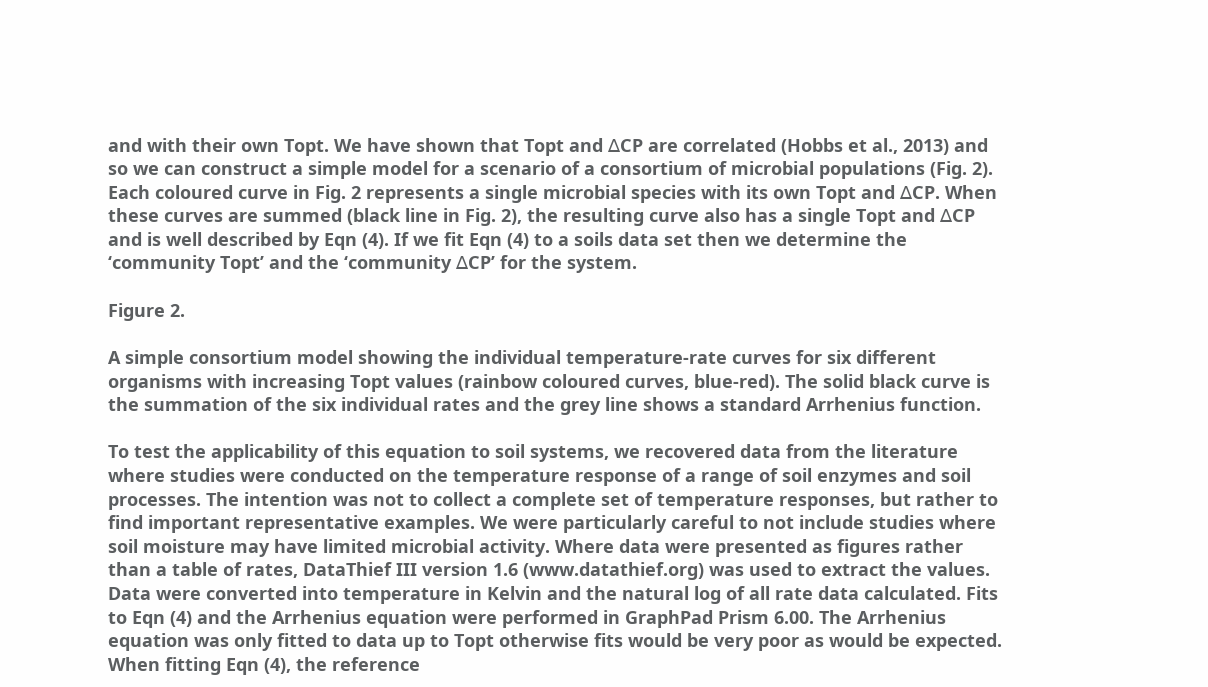and with their own Topt. We have shown that Topt and ∆CP are correlated (Hobbs et al., 2013) and so we can construct a simple model for a scenario of a consortium of microbial populations (Fig. 2). Each coloured curve in Fig. 2 represents a single microbial species with its own Topt and ∆CP. When these curves are summed (black line in Fig. 2), the resulting curve also has a single Topt and ∆CP and is well described by Eqn (4). If we fit Eqn (4) to a soils data set then we determine the ‘community Topt’ and the ‘community ∆CP’ for the system.

Figure 2.

A simple consortium model showing the individual temperature-rate curves for six different organisms with increasing Topt values (rainbow coloured curves, blue-red). The solid black curve is the summation of the six individual rates and the grey line shows a standard Arrhenius function.

To test the applicability of this equation to soil systems, we recovered data from the literature where studies were conducted on the temperature response of a range of soil enzymes and soil processes. The intention was not to collect a complete set of temperature responses, but rather to find important representative examples. We were particularly careful to not include studies where soil moisture may have limited microbial activity. Where data were presented as figures rather than a table of rates, DataThief III version 1.6 (www.datathief.org) was used to extract the values. Data were converted into temperature in Kelvin and the natural log of all rate data calculated. Fits to Eqn (4) and the Arrhenius equation were performed in GraphPad Prism 6.00. The Arrhenius equation was only fitted to data up to Topt otherwise fits would be very poor as would be expected. When fitting Eqn (4), the reference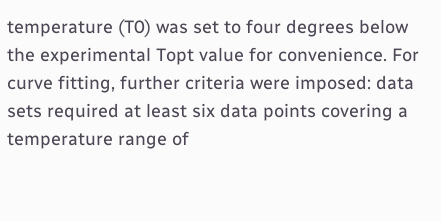temperature (T0) was set to four degrees below the experimental Topt value for convenience. For curve fitting, further criteria were imposed: data sets required at least six data points covering a temperature range of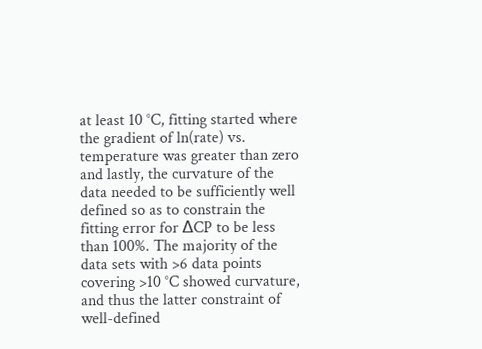at least 10 °C, fitting started where the gradient of ln(rate) vs. temperature was greater than zero and lastly, the curvature of the data needed to be sufficiently well defined so as to constrain the fitting error for ∆CP to be less than 100%. The majority of the data sets with >6 data points covering >10 °C showed curvature, and thus the latter constraint of well-defined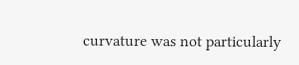curvature was not particularly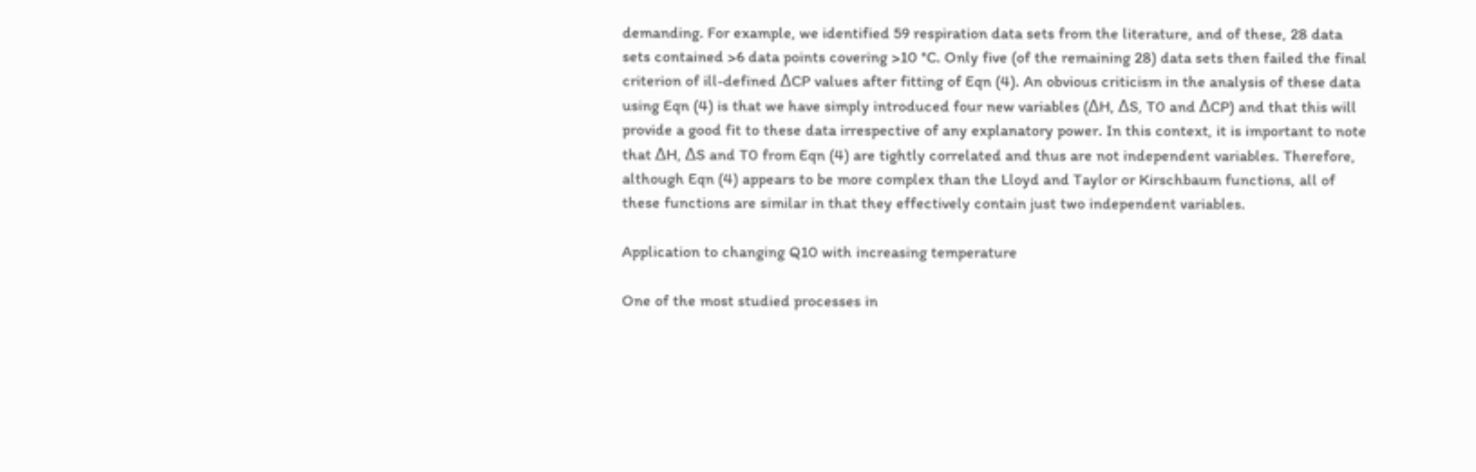demanding. For example, we identified 59 respiration data sets from the literature, and of these, 28 data sets contained >6 data points covering >10 °C. Only five (of the remaining 28) data sets then failed the final criterion of ill-defined ∆CP values after fitting of Eqn (4). An obvious criticism in the analysis of these data using Eqn (4) is that we have simply introduced four new variables (∆H, ∆S, T0 and ∆CP) and that this will provide a good fit to these data irrespective of any explanatory power. In this context, it is important to note that ∆H, ∆S and T0 from Eqn (4) are tightly correlated and thus are not independent variables. Therefore, although Eqn (4) appears to be more complex than the Lloyd and Taylor or Kirschbaum functions, all of these functions are similar in that they effectively contain just two independent variables.

Application to changing Q10 with increasing temperature

One of the most studied processes in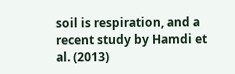soil is respiration, and a recent study by Hamdi et al. (2013)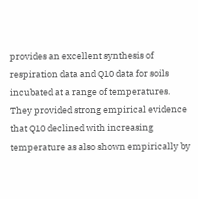provides an excellent synthesis of respiration data and Q10 data for soils incubated at a range of temperatures. They provided strong empirical evidence that Q10 declined with increasing temperature as also shown empirically by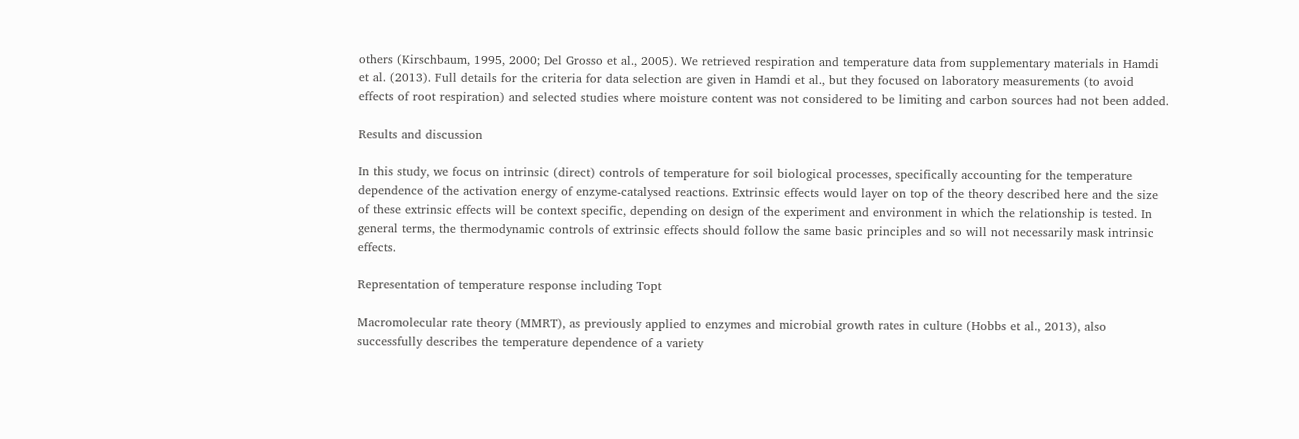others (Kirschbaum, 1995, 2000; Del Grosso et al., 2005). We retrieved respiration and temperature data from supplementary materials in Hamdi et al. (2013). Full details for the criteria for data selection are given in Hamdi et al., but they focused on laboratory measurements (to avoid effects of root respiration) and selected studies where moisture content was not considered to be limiting and carbon sources had not been added.

Results and discussion

In this study, we focus on intrinsic (direct) controls of temperature for soil biological processes, specifically accounting for the temperature dependence of the activation energy of enzyme-catalysed reactions. Extrinsic effects would layer on top of the theory described here and the size of these extrinsic effects will be context specific, depending on design of the experiment and environment in which the relationship is tested. In general terms, the thermodynamic controls of extrinsic effects should follow the same basic principles and so will not necessarily mask intrinsic effects.

Representation of temperature response including Topt

Macromolecular rate theory (MMRT), as previously applied to enzymes and microbial growth rates in culture (Hobbs et al., 2013), also successfully describes the temperature dependence of a variety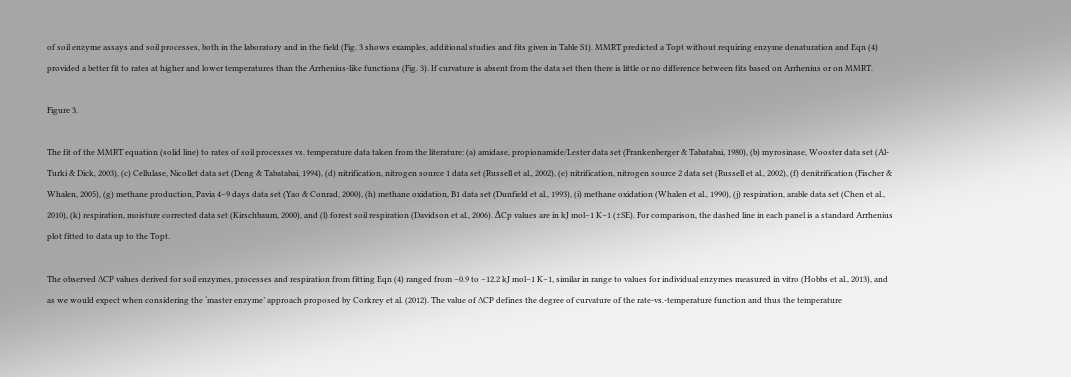of soil enzyme assays and soil processes, both in the laboratory and in the field (Fig. 3 shows examples, additional studies and fits given in Table S1). MMRT predicted a Topt without requiring enzyme denaturation and Eqn (4) provided a better fit to rates at higher and lower temperatures than the Arrhenius-like functions (Fig. 3). If curvature is absent from the data set then there is little or no difference between fits based on Arrhenius or on MMRT.

Figure 3.

The fit of the MMRT equation (solid line) to rates of soil processes vs. temperature data taken from the literature: (a) amidase, propionamide/Lester data set (Frankenberger & Tabatabai, 1980), (b) myrosinase, Wooster data set (Al-Turki & Dick, 2003), (c) Cellulase, Nicollet data set (Deng & Tabatabai, 1994), (d) nitrification, nitrogen source 1 data set (Russell et al., 2002), (e) nitrification, nitrogen source 2 data set (Russell et al., 2002), (f) denitrification (Fischer & Whalen, 2005), (g) methane production, Pavia 4–9 days data set (Yao & Conrad, 2000), (h) methane oxidation, B1 data set (Dunfield et al., 1993), (i) methane oxidation (Whalen et al., 1990), (j) respiration, arable data set (Chen et al., 2010), (k) respiration, moisture corrected data set (Kirschbaum, 2000), and (l) forest soil respiration (Davidson et al., 2006). ΔCp values are in kJ mol−1 K−1 (±SE). For comparison, the dashed line in each panel is a standard Arrhenius plot fitted to data up to the Topt.

The observed ∆CP values derived for soil enzymes, processes and respiration from fitting Eqn (4) ranged from −0.9 to −12.2 kJ mol−1 K−1, similar in range to values for individual enzymes measured in vitro (Hobbs et al., 2013), and as we would expect when considering the ‘master enzyme’ approach proposed by Corkrey et al. (2012). The value of ∆CP defines the degree of curvature of the rate-vs.-temperature function and thus the temperature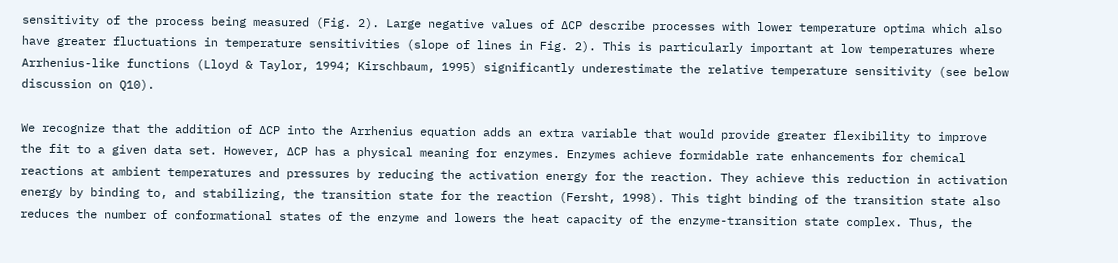sensitivity of the process being measured (Fig. 2). Large negative values of ∆CP describe processes with lower temperature optima which also have greater fluctuations in temperature sensitivities (slope of lines in Fig. 2). This is particularly important at low temperatures where Arrhenius-like functions (Lloyd & Taylor, 1994; Kirschbaum, 1995) significantly underestimate the relative temperature sensitivity (see below discussion on Q10).

We recognize that the addition of ∆CP into the Arrhenius equation adds an extra variable that would provide greater flexibility to improve the fit to a given data set. However, ∆CP has a physical meaning for enzymes. Enzymes achieve formidable rate enhancements for chemical reactions at ambient temperatures and pressures by reducing the activation energy for the reaction. They achieve this reduction in activation energy by binding to, and stabilizing, the transition state for the reaction (Fersht, 1998). This tight binding of the transition state also reduces the number of conformational states of the enzyme and lowers the heat capacity of the enzyme-transition state complex. Thus, the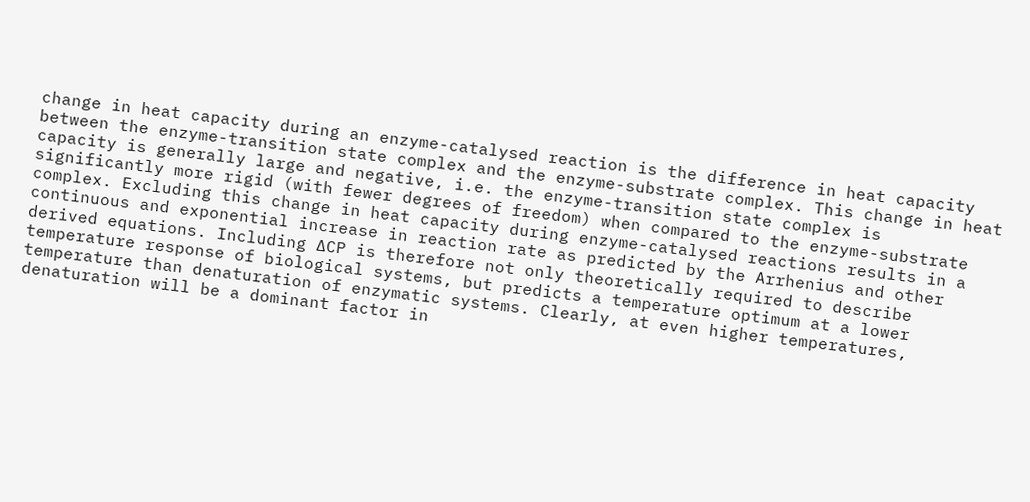change in heat capacity during an enzyme-catalysed reaction is the difference in heat capacity between the enzyme-transition state complex and the enzyme-substrate complex. This change in heat capacity is generally large and negative, i.e. the enzyme-transition state complex is significantly more rigid (with fewer degrees of freedom) when compared to the enzyme-substrate complex. Excluding this change in heat capacity during enzyme-catalysed reactions results in a continuous and exponential increase in reaction rate as predicted by the Arrhenius and other derived equations. Including ∆CP is therefore not only theoretically required to describe temperature response of biological systems, but predicts a temperature optimum at a lower temperature than denaturation of enzymatic systems. Clearly, at even higher temperatures, denaturation will be a dominant factor in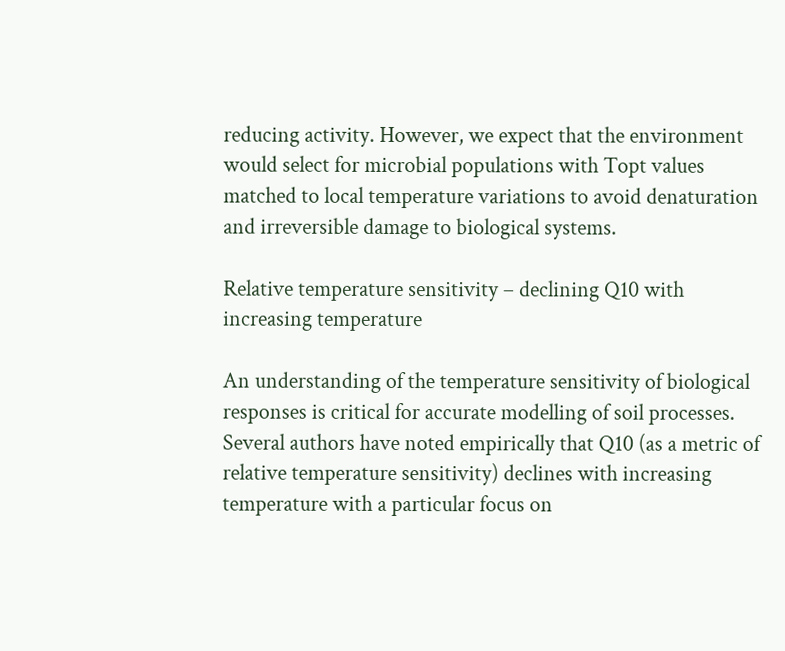reducing activity. However, we expect that the environment would select for microbial populations with Topt values matched to local temperature variations to avoid denaturation and irreversible damage to biological systems.

Relative temperature sensitivity – declining Q10 with increasing temperature

An understanding of the temperature sensitivity of biological responses is critical for accurate modelling of soil processes. Several authors have noted empirically that Q10 (as a metric of relative temperature sensitivity) declines with increasing temperature with a particular focus on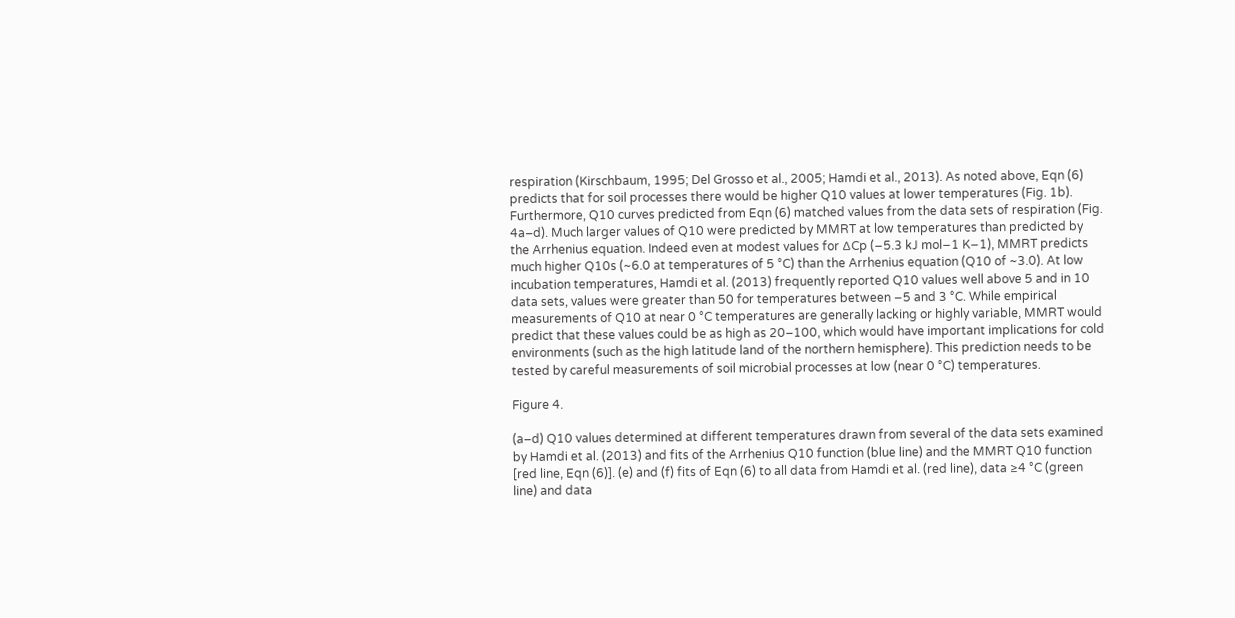respiration (Kirschbaum, 1995; Del Grosso et al., 2005; Hamdi et al., 2013). As noted above, Eqn (6) predicts that for soil processes there would be higher Q10 values at lower temperatures (Fig. 1b). Furthermore, Q10 curves predicted from Eqn (6) matched values from the data sets of respiration (Fig. 4a–d). Much larger values of Q10 were predicted by MMRT at low temperatures than predicted by the Arrhenius equation. Indeed even at modest values for ∆Cp (−5.3 kJ mol−1 K−1), MMRT predicts much higher Q10s (~6.0 at temperatures of 5 °C) than the Arrhenius equation (Q10 of ~3.0). At low incubation temperatures, Hamdi et al. (2013) frequently reported Q10 values well above 5 and in 10 data sets, values were greater than 50 for temperatures between −5 and 3 °C. While empirical measurements of Q10 at near 0 °C temperatures are generally lacking or highly variable, MMRT would predict that these values could be as high as 20–100, which would have important implications for cold environments (such as the high latitude land of the northern hemisphere). This prediction needs to be tested by careful measurements of soil microbial processes at low (near 0 °C) temperatures.

Figure 4.

(a–d) Q10 values determined at different temperatures drawn from several of the data sets examined by Hamdi et al. (2013) and fits of the Arrhenius Q10 function (blue line) and the MMRT Q10 function [red line, Eqn (6)]. (e) and (f) fits of Eqn (6) to all data from Hamdi et al. (red line), data ≥4 °C (green line) and data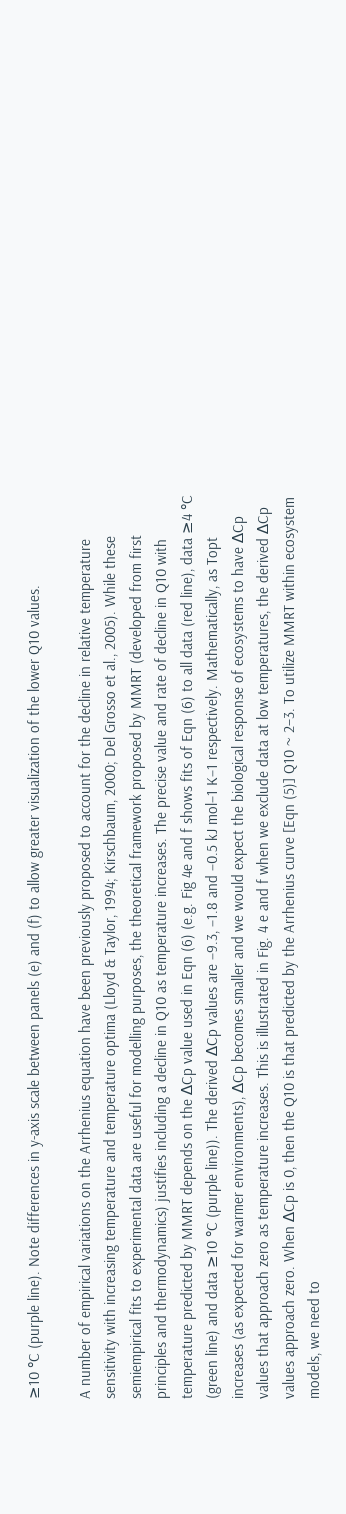≥10 °C (purple line). Note differences in y-axis scale between panels (e) and (f) to allow greater visualization of the lower Q10 values.

A number of empirical variations on the Arrhenius equation have been previously proposed to account for the decline in relative temperature sensitivity with increasing temperature and temperature optima (Lloyd & Taylor, 1994; Kirschbaum, 2000; Del Grosso et al., 2005). While these semiempirical fits to experimental data are useful for modelling purposes, the theoretical framework proposed by MMRT (developed from first principles and thermodynamics) justifies including a decline in Q10 as temperature increases. The precise value and rate of decline in Q10 with temperature predicted by MMRT depends on the ∆Cp value used in Eqn (6) (e.g. Fig 4e and f shows fits of Eqn (6) to all data (red line), data ≥4 °C (green line) and data ≥10 °C (purple line)). The derived ∆Cp values are −9.3, −1.8 and −0.5 kJ mol−1 K−1 respectively. Mathematically, as Topt increases (as expected for warmer environments), ∆Cp becomes smaller and we would expect the biological response of ecosystems to have ∆Cp values that approach zero as temperature increases. This is illustrated in Fig. 4 e and f when we exclude data at low temperatures, the derived ∆Cp values approach zero. When ∆Cp is 0, then the Q10 is that predicted by the Arrhenius curve [Eqn (5)] Q10 ~ 2–3. To utilize MMRT within ecosystem models, we need to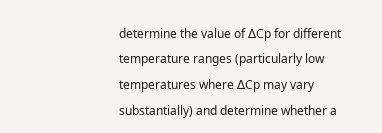determine the value of ∆Cp for different temperature ranges (particularly low temperatures where ∆Cp may vary substantially) and determine whether a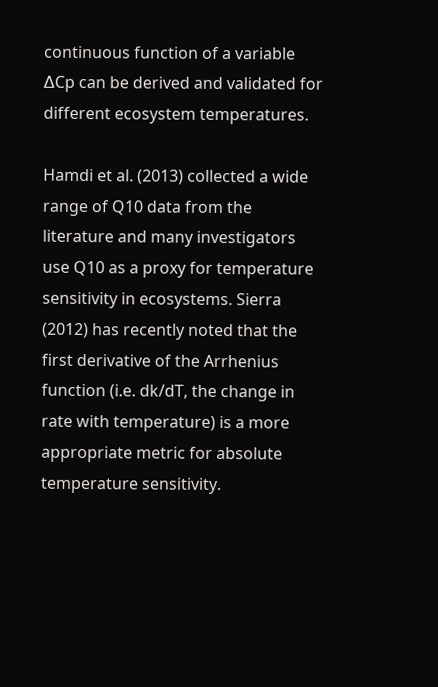continuous function of a variable ∆Cp can be derived and validated for different ecosystem temperatures.

Hamdi et al. (2013) collected a wide range of Q10 data from the literature and many investigators use Q10 as a proxy for temperature sensitivity in ecosystems. Sierra (2012) has recently noted that the first derivative of the Arrhenius function (i.e. dk/dT, the change in rate with temperature) is a more appropriate metric for absolute temperature sensitivity.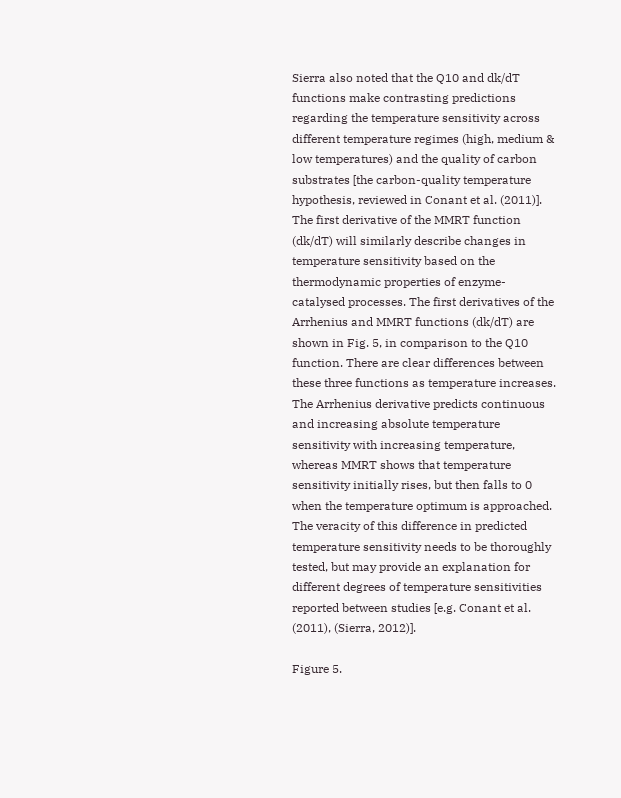Sierra also noted that the Q10 and dk/dT functions make contrasting predictions regarding the temperature sensitivity across different temperature regimes (high, medium & low temperatures) and the quality of carbon substrates [the carbon-quality temperature hypothesis, reviewed in Conant et al. (2011)]. The first derivative of the MMRT function (dk/dT) will similarly describe changes in temperature sensitivity based on the thermodynamic properties of enzyme-catalysed processes. The first derivatives of the Arrhenius and MMRT functions (dk/dT) are shown in Fig. 5, in comparison to the Q10 function. There are clear differences between these three functions as temperature increases. The Arrhenius derivative predicts continuous and increasing absolute temperature sensitivity with increasing temperature, whereas MMRT shows that temperature sensitivity initially rises, but then falls to 0 when the temperature optimum is approached. The veracity of this difference in predicted temperature sensitivity needs to be thoroughly tested, but may provide an explanation for different degrees of temperature sensitivities reported between studies [e.g. Conant et al. (2011), (Sierra, 2012)].

Figure 5.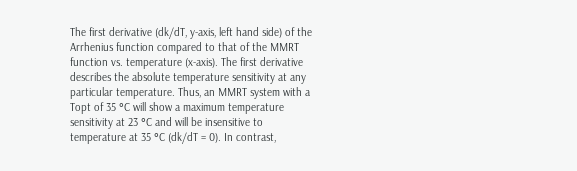The first derivative (dk/dT, y-axis, left hand side) of the Arrhenius function compared to that of the MMRT function vs. temperature (x-axis). The first derivative describes the absolute temperature sensitivity at any particular temperature. Thus, an MMRT system with a Topt of 35 °C will show a maximum temperature sensitivity at 23 °C and will be insensitive to temperature at 35 °C (dk/dT = 0). In contrast,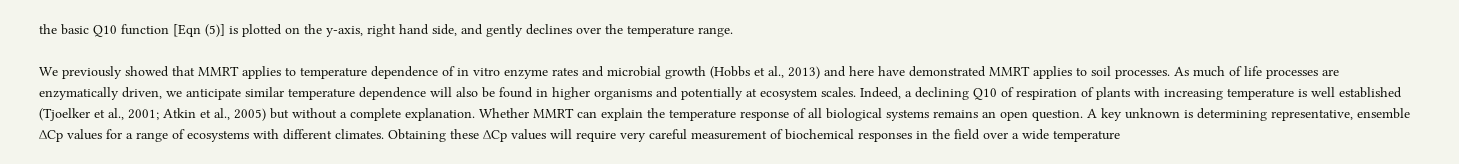the basic Q10 function [Eqn (5)] is plotted on the y-axis, right hand side, and gently declines over the temperature range.

We previously showed that MMRT applies to temperature dependence of in vitro enzyme rates and microbial growth (Hobbs et al., 2013) and here have demonstrated MMRT applies to soil processes. As much of life processes are enzymatically driven, we anticipate similar temperature dependence will also be found in higher organisms and potentially at ecosystem scales. Indeed, a declining Q10 of respiration of plants with increasing temperature is well established (Tjoelker et al., 2001; Atkin et al., 2005) but without a complete explanation. Whether MMRT can explain the temperature response of all biological systems remains an open question. A key unknown is determining representative, ensemble ∆Cp values for a range of ecosystems with different climates. Obtaining these ∆Cp values will require very careful measurement of biochemical responses in the field over a wide temperature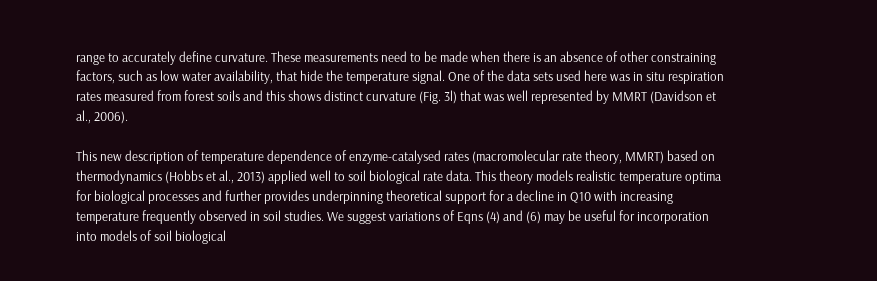range to accurately define curvature. These measurements need to be made when there is an absence of other constraining factors, such as low water availability, that hide the temperature signal. One of the data sets used here was in situ respiration rates measured from forest soils and this shows distinct curvature (Fig. 3l) that was well represented by MMRT (Davidson et al., 2006).

This new description of temperature dependence of enzyme-catalysed rates (macromolecular rate theory, MMRT) based on thermodynamics (Hobbs et al., 2013) applied well to soil biological rate data. This theory models realistic temperature optima for biological processes and further provides underpinning theoretical support for a decline in Q10 with increasing temperature frequently observed in soil studies. We suggest variations of Eqns (4) and (6) may be useful for incorporation into models of soil biological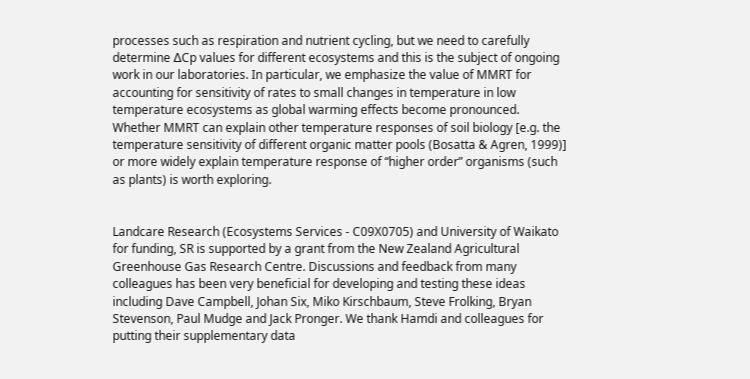processes such as respiration and nutrient cycling, but we need to carefully determine ∆Cp values for different ecosystems and this is the subject of ongoing work in our laboratories. In particular, we emphasize the value of MMRT for accounting for sensitivity of rates to small changes in temperature in low temperature ecosystems as global warming effects become pronounced. Whether MMRT can explain other temperature responses of soil biology [e.g. the temperature sensitivity of different organic matter pools (Bosatta & Agren, 1999)] or more widely explain temperature response of “higher order” organisms (such as plants) is worth exploring.


Landcare Research (Ecosystems Services - C09X0705) and University of Waikato for funding, SR is supported by a grant from the New Zealand Agricultural Greenhouse Gas Research Centre. Discussions and feedback from many colleagues has been very beneficial for developing and testing these ideas including Dave Campbell, Johan Six, Miko Kirschbaum, Steve Frolking, Bryan Stevenson, Paul Mudge and Jack Pronger. We thank Hamdi and colleagues for putting their supplementary data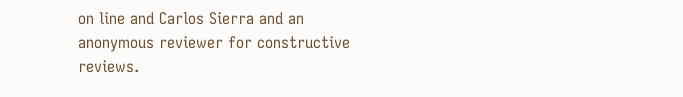on line and Carlos Sierra and an anonymous reviewer for constructive reviews.